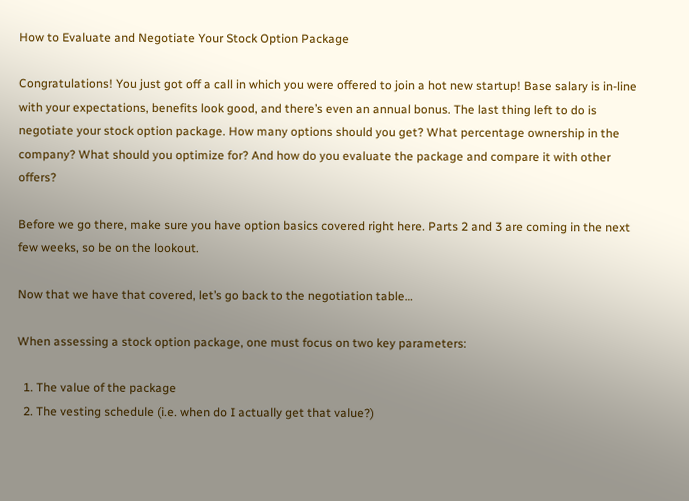How to Evaluate and Negotiate Your Stock Option Package

Congratulations! You just got off a call in which you were offered to join a hot new startup! Base salary is in-line with your expectations, benefits look good, and there’s even an annual bonus. The last thing left to do is negotiate your stock option package. How many options should you get? What percentage ownership in the company? What should you optimize for? And how do you evaluate the package and compare it with other offers?

Before we go there, make sure you have option basics covered right here. Parts 2 and 3 are coming in the next few weeks, so be on the lookout.

Now that we have that covered, let’s go back to the negotiation table…

When assessing a stock option package, one must focus on two key parameters:

  1. The value of the package
  2. The vesting schedule (i.e. when do I actually get that value?)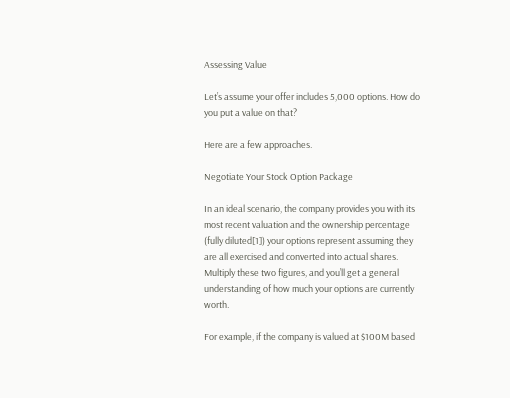Assessing Value

Let’s assume your offer includes 5,000 options. How do you put a value on that?

Here are a few approaches.

Negotiate Your Stock Option Package

In an ideal scenario, the company provides you with its most recent valuation and the ownership percentage (fully diluted[1]) your options represent assuming they are all exercised and converted into actual shares. Multiply these two figures, and you’ll get a general understanding of how much your options are currently worth.

For example, if the company is valued at $100M based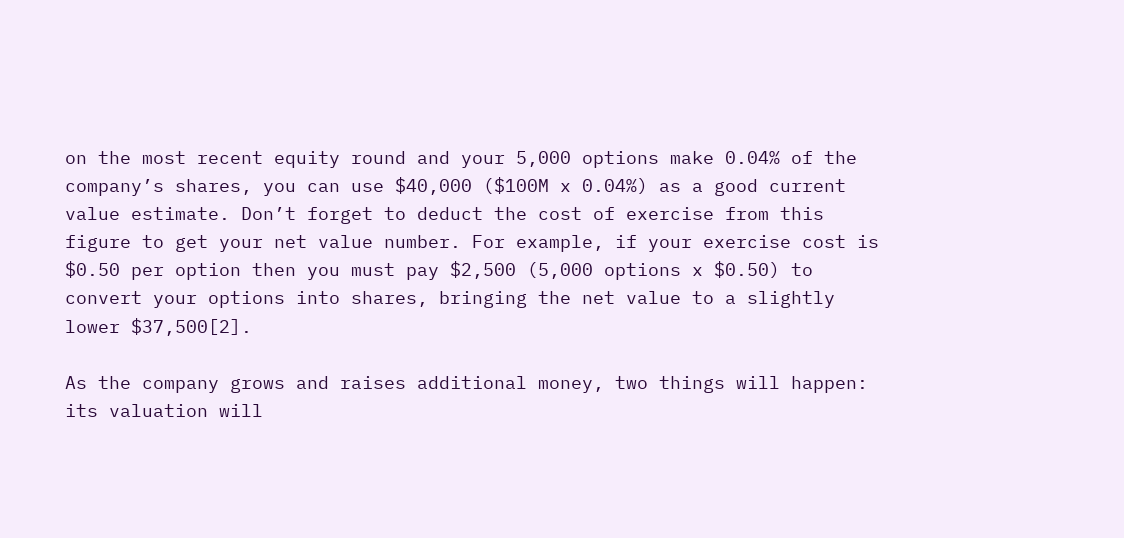on the most recent equity round and your 5,000 options make 0.04% of the company’s shares, you can use $40,000 ($100M x 0.04%) as a good current value estimate. Don’t forget to deduct the cost of exercise from this figure to get your net value number. For example, if your exercise cost is $0.50 per option then you must pay $2,500 (5,000 options x $0.50) to convert your options into shares, bringing the net value to a slightly lower $37,500[2].

As the company grows and raises additional money, two things will happen: its valuation will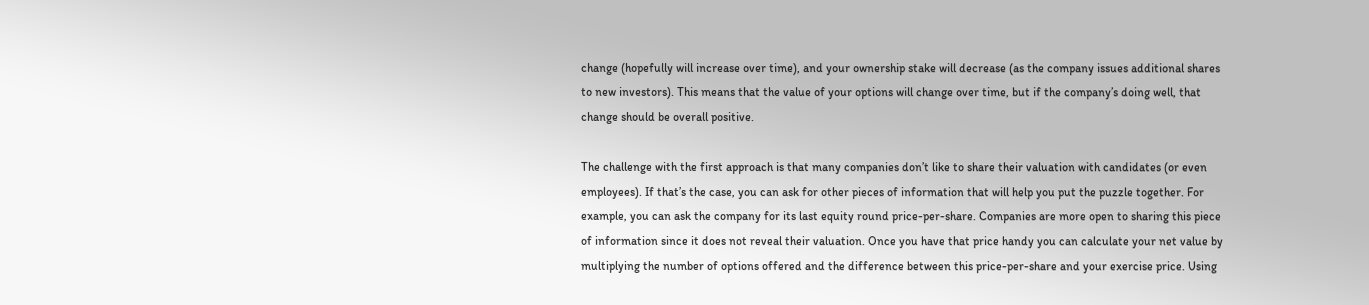change (hopefully will increase over time), and your ownership stake will decrease (as the company issues additional shares to new investors). This means that the value of your options will change over time, but if the company’s doing well, that change should be overall positive.

The challenge with the first approach is that many companies don’t like to share their valuation with candidates (or even employees). If that’s the case, you can ask for other pieces of information that will help you put the puzzle together. For example, you can ask the company for its last equity round price-per-share. Companies are more open to sharing this piece of information since it does not reveal their valuation. Once you have that price handy you can calculate your net value by multiplying the number of options offered and the difference between this price-per-share and your exercise price. Using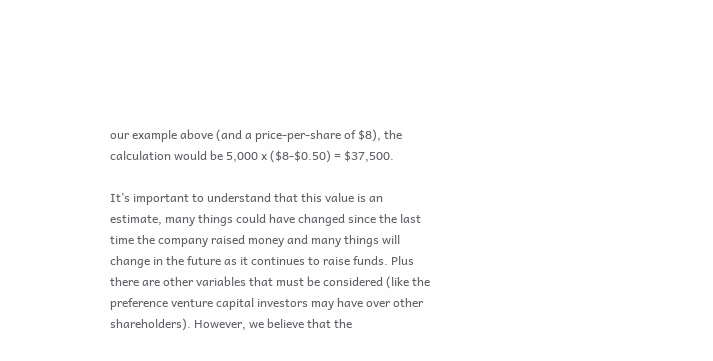our example above (and a price-per-share of $8), the calculation would be 5,000 x ($8-$0.50) = $37,500.

It’s important to understand that this value is an estimate, many things could have changed since the last time the company raised money and many things will change in the future as it continues to raise funds. Plus there are other variables that must be considered (like the preference venture capital investors may have over other shareholders). However, we believe that the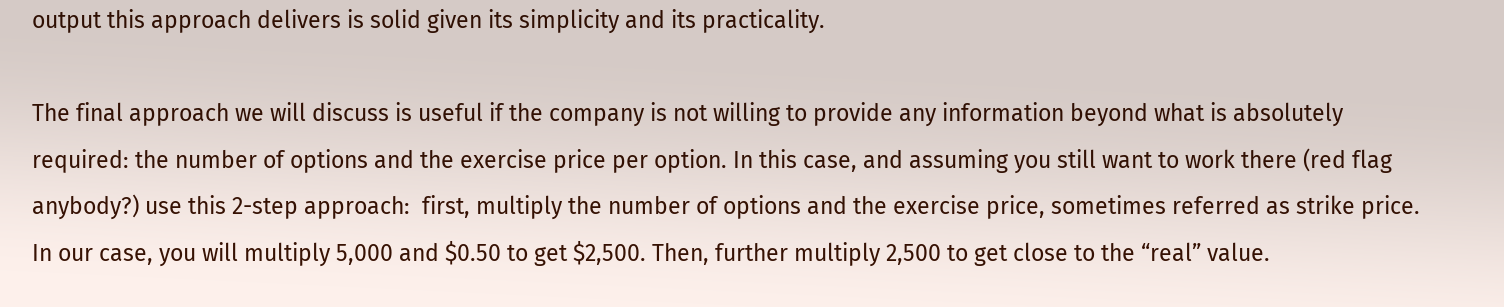output this approach delivers is solid given its simplicity and its practicality.

The final approach we will discuss is useful if the company is not willing to provide any information beyond what is absolutely required: the number of options and the exercise price per option. In this case, and assuming you still want to work there (red flag anybody?) use this 2-step approach:  first, multiply the number of options and the exercise price, sometimes referred as strike price. In our case, you will multiply 5,000 and $0.50 to get $2,500. Then, further multiply 2,500 to get close to the “real” value.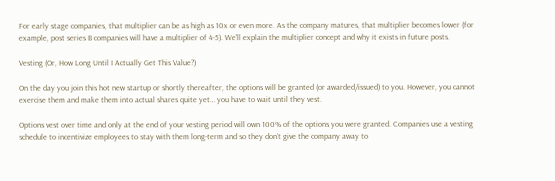For early stage companies, that multiplier can be as high as 10x or even more. As the company matures, that multiplier becomes lower (for example, post series B companies will have a multiplier of 4-5). We’ll explain the multiplier concept and why it exists in future posts.

Vesting (Or, How Long Until I Actually Get This Value?)

On the day you join this hot new startup or shortly thereafter, the options will be granted (or awarded/issued) to you. However, you cannot exercise them and make them into actual shares quite yet… you have to wait until they vest.

Options vest over time and only at the end of your vesting period will own 100% of the options you were granted. Companies use a vesting schedule to incentivize employees to stay with them long-term and so they don’t give the company away to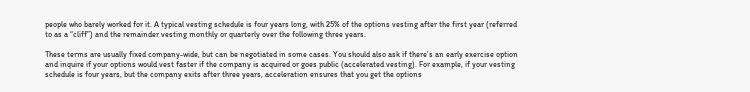people who barely worked for it. A typical vesting schedule is four years long, with 25% of the options vesting after the first year (referred to as a “cliff”) and the remainder vesting monthly or quarterly over the following three years.

These terms are usually fixed company-wide, but can be negotiated in some cases. You should also ask if there’s an early exercise option and inquire if your options would vest faster if the company is acquired or goes public (accelerated vesting). For example, if your vesting schedule is four years, but the company exits after three years, acceleration ensures that you get the options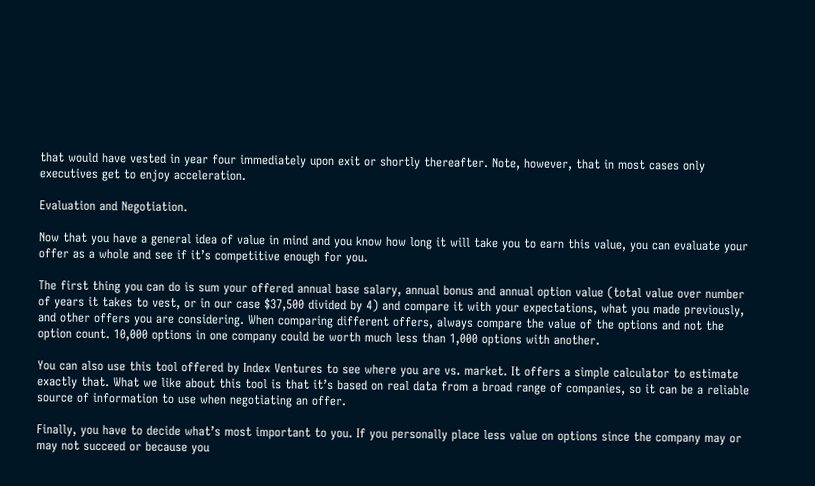that would have vested in year four immediately upon exit or shortly thereafter. Note, however, that in most cases only executives get to enjoy acceleration.

Evaluation and Negotiation.

Now that you have a general idea of value in mind and you know how long it will take you to earn this value, you can evaluate your offer as a whole and see if it’s competitive enough for you.

The first thing you can do is sum your offered annual base salary, annual bonus and annual option value (total value over number of years it takes to vest, or in our case $37,500 divided by 4) and compare it with your expectations, what you made previously, and other offers you are considering. When comparing different offers, always compare the value of the options and not the option count. 10,000 options in one company could be worth much less than 1,000 options with another.

You can also use this tool offered by Index Ventures to see where you are vs. market. It offers a simple calculator to estimate exactly that. What we like about this tool is that it’s based on real data from a broad range of companies, so it can be a reliable source of information to use when negotiating an offer.

Finally, you have to decide what’s most important to you. If you personally place less value on options since the company may or may not succeed or because you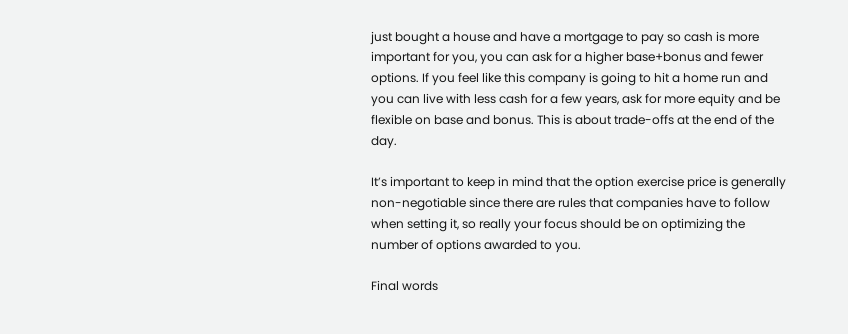just bought a house and have a mortgage to pay so cash is more important for you, you can ask for a higher base+bonus and fewer options. If you feel like this company is going to hit a home run and you can live with less cash for a few years, ask for more equity and be flexible on base and bonus. This is about trade-offs at the end of the day.

It’s important to keep in mind that the option exercise price is generally non-negotiable since there are rules that companies have to follow when setting it, so really your focus should be on optimizing the number of options awarded to you.

Final words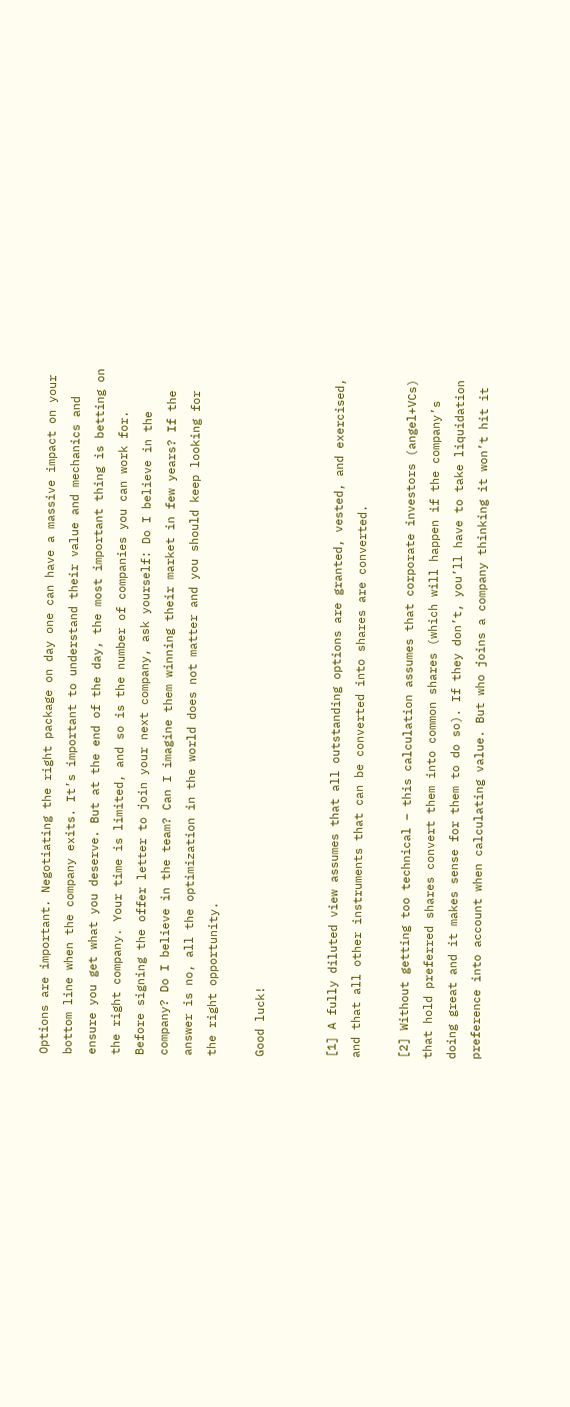Options are important. Negotiating the right package on day one can have a massive impact on your bottom line when the company exits. It’s important to understand their value and mechanics and ensure you get what you deserve. But at the end of the day, the most important thing is betting on the right company. Your time is limited, and so is the number of companies you can work for. Before signing the offer letter to join your next company, ask yourself: Do I believe in the company? Do I believe in the team? Can I imagine them winning their market in few years? If the answer is no, all the optimization in the world does not matter and you should keep looking for the right opportunity.

Good luck!


[1] A fully diluted view assumes that all outstanding options are granted, vested, and exercised, and that all other instruments that can be converted into shares are converted.

[2] Without getting too technical – this calculation assumes that corporate investors (angel+VCs) that hold preferred shares convert them into common shares (which will happen if the company’s doing great and it makes sense for them to do so). If they don’t, you’ll have to take liquidation preference into account when calculating value. But who joins a company thinking it won’t hit it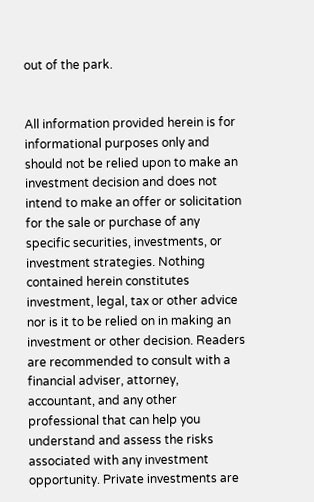out of the park.


All information provided herein is for informational purposes only and should not be relied upon to make an investment decision and does not intend to make an offer or solicitation for the sale or purchase of any specific securities, investments, or investment strategies. Nothing contained herein constitutes investment, legal, tax or other advice nor is it to be relied on in making an investment or other decision. Readers are recommended to consult with a financial adviser, attorney, accountant, and any other professional that can help you understand and assess the risks associated with any investment opportunity. Private investments are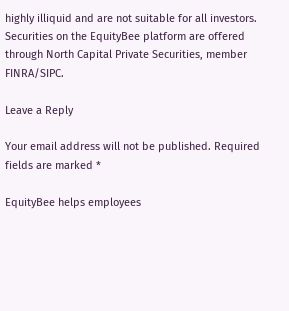highly illiquid and are not suitable for all investors.  Securities on the EquityBee platform are offered through North Capital Private Securities, member FINRA/SIPC.

Leave a Reply

Your email address will not be published. Required fields are marked *

EquityBee helps employees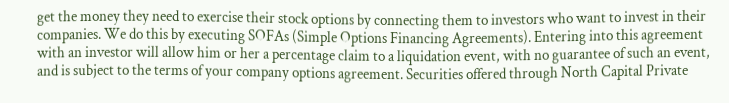get the money they need to exercise their stock options by connecting them to investors who want to invest in their companies. We do this by executing SOFAs (Simple Options Financing Agreements). Entering into this agreement with an investor will allow him or her a percentage claim to a liquidation event, with no guarantee of such an event, and is subject to the terms of your company options agreement. Securities offered through North Capital Private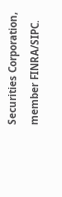Securities Corporation, member FINRA/SIPC.